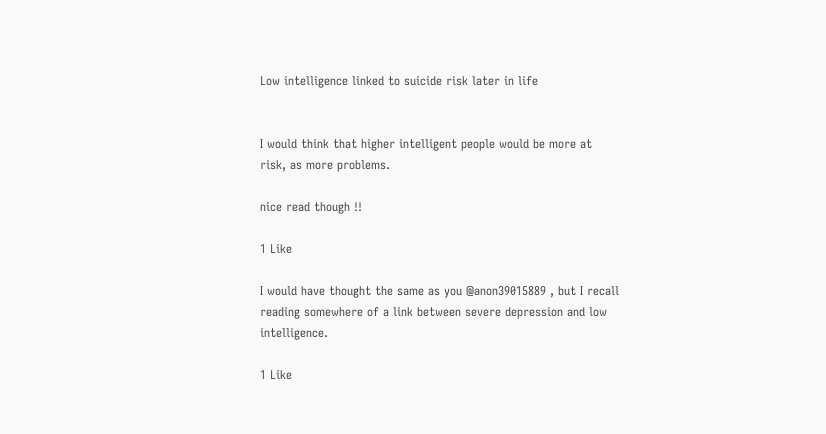Low intelligence linked to suicide risk later in life


I would think that higher intelligent people would be more at risk, as more problems.

nice read though !!

1 Like

I would have thought the same as you @anon39015889 , but I recall reading somewhere of a link between severe depression and low intelligence.

1 Like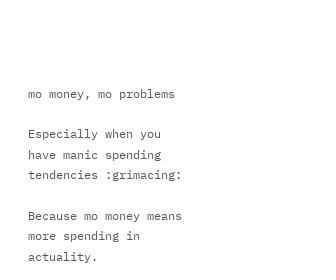mo money, mo problems

Especially when you have manic spending tendencies :grimacing:

Because mo money means more spending in actuality.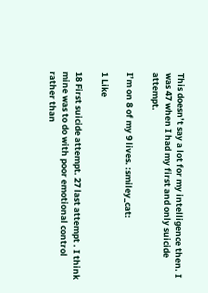This doesn’t say a lot for my intelligence then. I was 47 when I had my first and only suicide attempt.

I’m on 8 of my 9 lives. :smiley_cat:

1 Like

18 First suicide attempt. 27 last attempt . I think mine was to do with poor emotional control rather than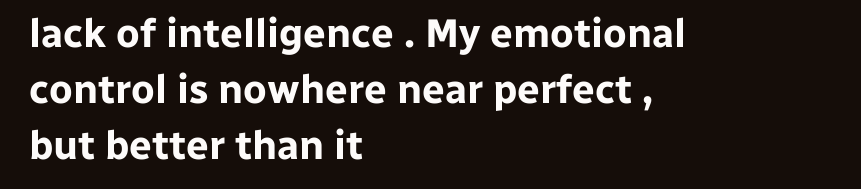lack of intelligence . My emotional control is nowhere near perfect , but better than it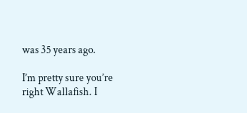was 35 years ago.

I’m pretty sure you’re right Wallafish. I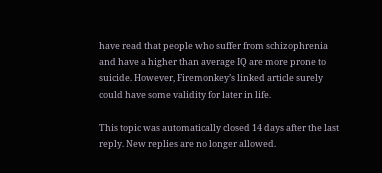have read that people who suffer from schizophrenia and have a higher than average IQ are more prone to suicide. However, Firemonkey’s linked article surely could have some validity for later in life.

This topic was automatically closed 14 days after the last reply. New replies are no longer allowed.